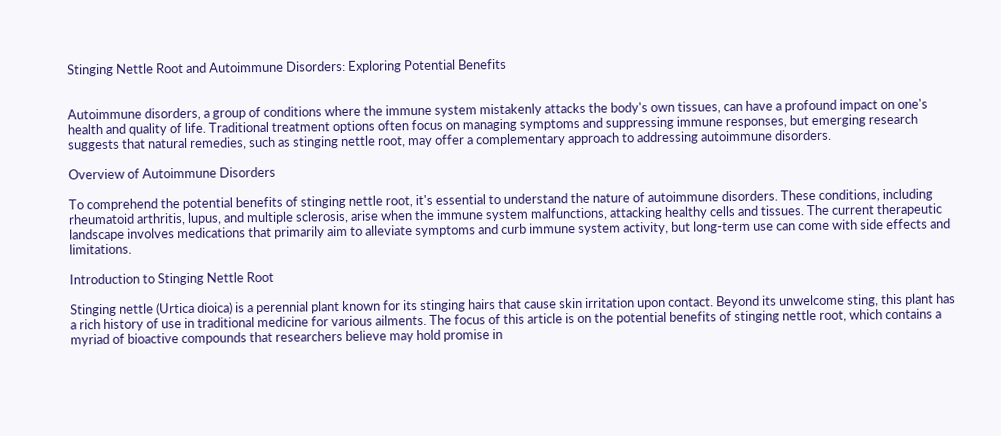Stinging Nettle Root and Autoimmune Disorders: Exploring Potential Benefits


Autoimmune disorders, a group of conditions where the immune system mistakenly attacks the body's own tissues, can have a profound impact on one's health and quality of life. Traditional treatment options often focus on managing symptoms and suppressing immune responses, but emerging research suggests that natural remedies, such as stinging nettle root, may offer a complementary approach to addressing autoimmune disorders.

Overview of Autoimmune Disorders

To comprehend the potential benefits of stinging nettle root, it's essential to understand the nature of autoimmune disorders. These conditions, including rheumatoid arthritis, lupus, and multiple sclerosis, arise when the immune system malfunctions, attacking healthy cells and tissues. The current therapeutic landscape involves medications that primarily aim to alleviate symptoms and curb immune system activity, but long-term use can come with side effects and limitations.

Introduction to Stinging Nettle Root

Stinging nettle (Urtica dioica) is a perennial plant known for its stinging hairs that cause skin irritation upon contact. Beyond its unwelcome sting, this plant has a rich history of use in traditional medicine for various ailments. The focus of this article is on the potential benefits of stinging nettle root, which contains a myriad of bioactive compounds that researchers believe may hold promise in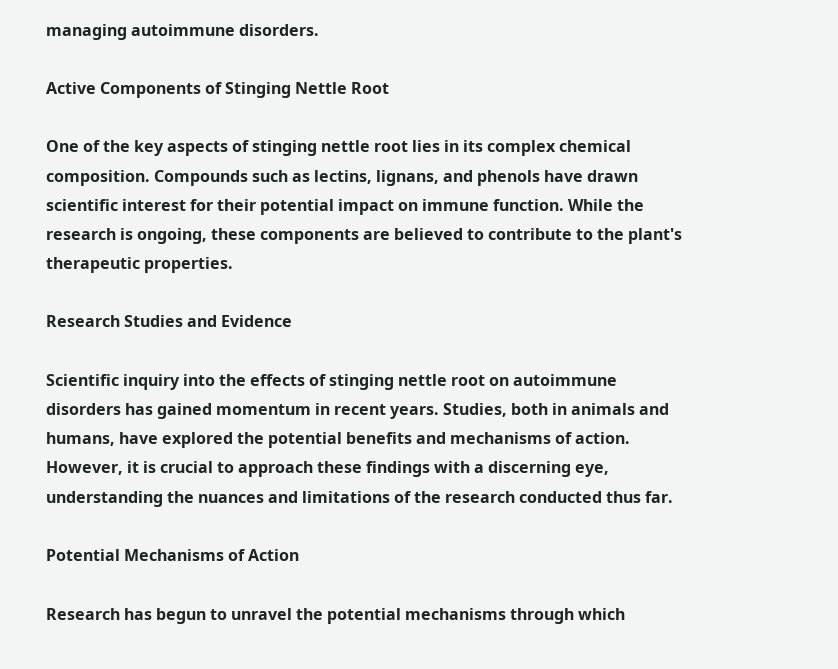managing autoimmune disorders.

Active Components of Stinging Nettle Root

One of the key aspects of stinging nettle root lies in its complex chemical composition. Compounds such as lectins, lignans, and phenols have drawn scientific interest for their potential impact on immune function. While the research is ongoing, these components are believed to contribute to the plant's therapeutic properties.

Research Studies and Evidence

Scientific inquiry into the effects of stinging nettle root on autoimmune disorders has gained momentum in recent years. Studies, both in animals and humans, have explored the potential benefits and mechanisms of action. However, it is crucial to approach these findings with a discerning eye, understanding the nuances and limitations of the research conducted thus far.

Potential Mechanisms of Action

Research has begun to unravel the potential mechanisms through which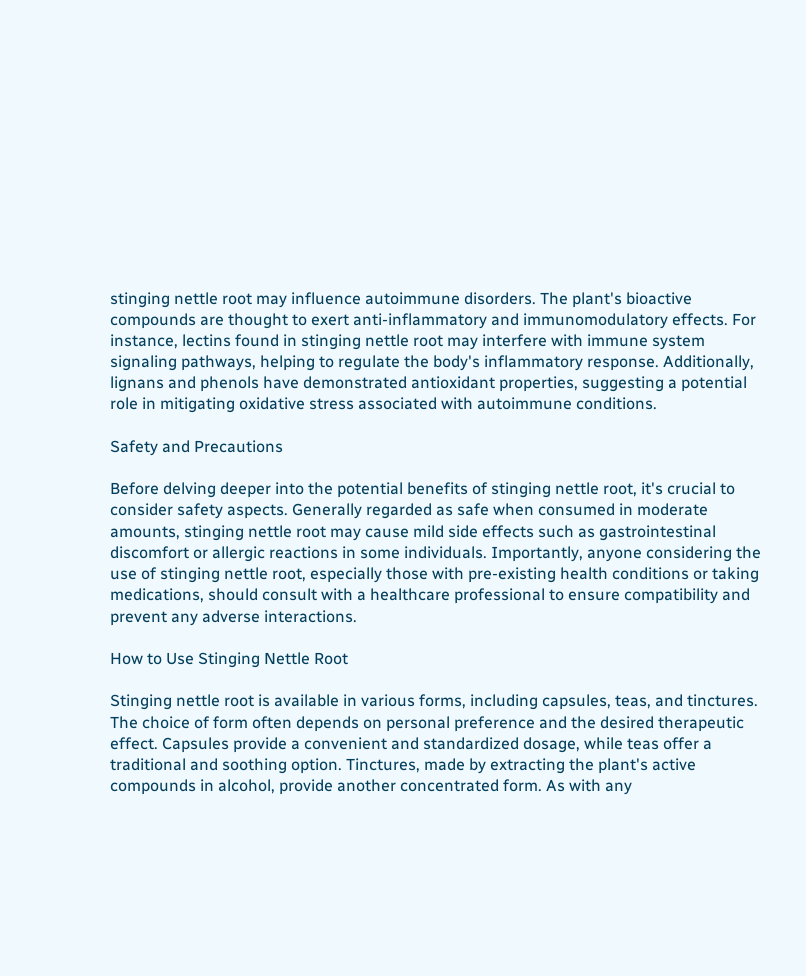stinging nettle root may influence autoimmune disorders. The plant's bioactive compounds are thought to exert anti-inflammatory and immunomodulatory effects. For instance, lectins found in stinging nettle root may interfere with immune system signaling pathways, helping to regulate the body's inflammatory response. Additionally, lignans and phenols have demonstrated antioxidant properties, suggesting a potential role in mitigating oxidative stress associated with autoimmune conditions.

Safety and Precautions

Before delving deeper into the potential benefits of stinging nettle root, it's crucial to consider safety aspects. Generally regarded as safe when consumed in moderate amounts, stinging nettle root may cause mild side effects such as gastrointestinal discomfort or allergic reactions in some individuals. Importantly, anyone considering the use of stinging nettle root, especially those with pre-existing health conditions or taking medications, should consult with a healthcare professional to ensure compatibility and prevent any adverse interactions.

How to Use Stinging Nettle Root

Stinging nettle root is available in various forms, including capsules, teas, and tinctures. The choice of form often depends on personal preference and the desired therapeutic effect. Capsules provide a convenient and standardized dosage, while teas offer a traditional and soothing option. Tinctures, made by extracting the plant's active compounds in alcohol, provide another concentrated form. As with any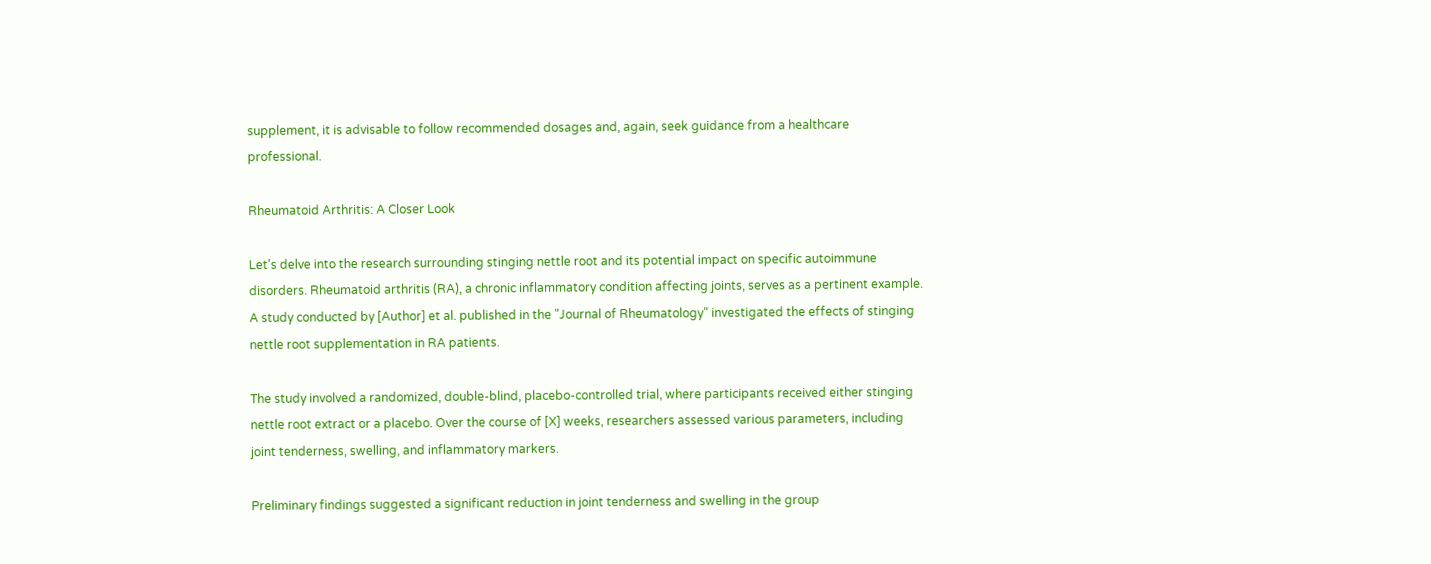supplement, it is advisable to follow recommended dosages and, again, seek guidance from a healthcare professional.

Rheumatoid Arthritis: A Closer Look

Let's delve into the research surrounding stinging nettle root and its potential impact on specific autoimmune disorders. Rheumatoid arthritis (RA), a chronic inflammatory condition affecting joints, serves as a pertinent example. A study conducted by [Author] et al. published in the "Journal of Rheumatology" investigated the effects of stinging nettle root supplementation in RA patients.

The study involved a randomized, double-blind, placebo-controlled trial, where participants received either stinging nettle root extract or a placebo. Over the course of [X] weeks, researchers assessed various parameters, including joint tenderness, swelling, and inflammatory markers.

Preliminary findings suggested a significant reduction in joint tenderness and swelling in the group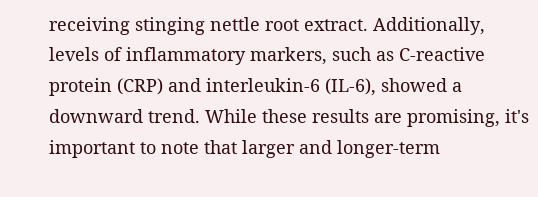receiving stinging nettle root extract. Additionally, levels of inflammatory markers, such as C-reactive protein (CRP) and interleukin-6 (IL-6), showed a downward trend. While these results are promising, it's important to note that larger and longer-term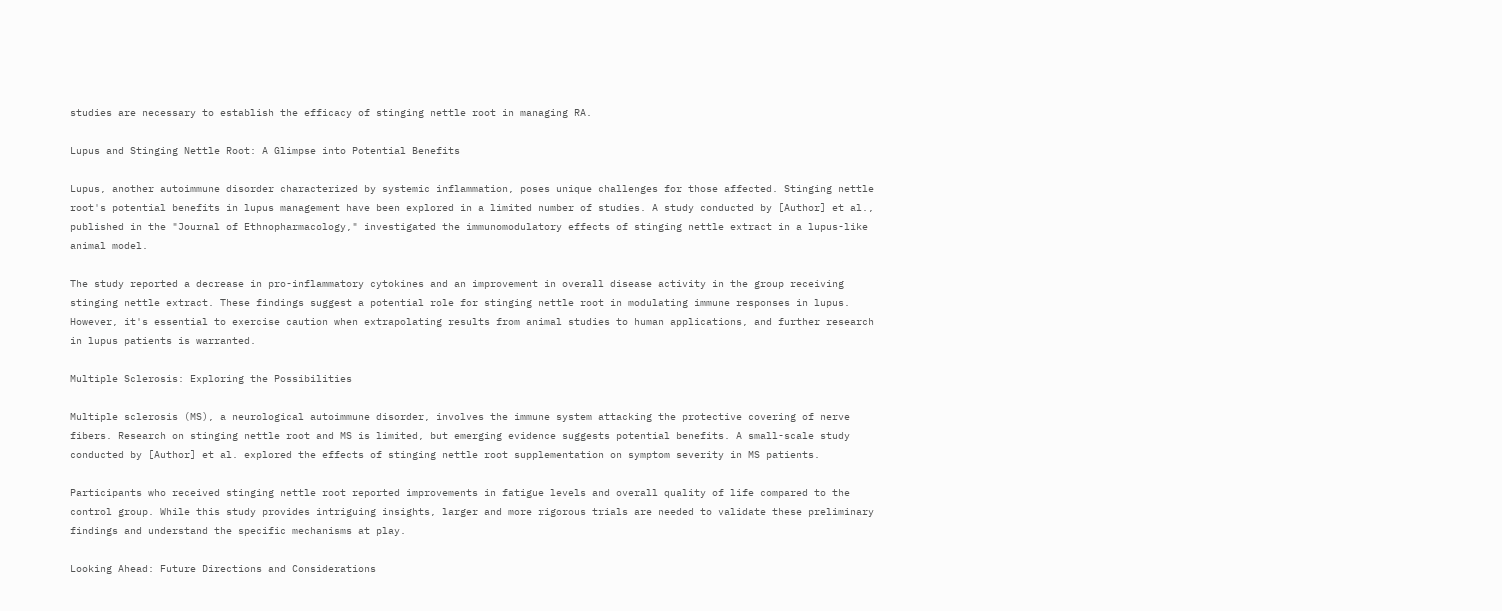studies are necessary to establish the efficacy of stinging nettle root in managing RA.

Lupus and Stinging Nettle Root: A Glimpse into Potential Benefits

Lupus, another autoimmune disorder characterized by systemic inflammation, poses unique challenges for those affected. Stinging nettle root's potential benefits in lupus management have been explored in a limited number of studies. A study conducted by [Author] et al., published in the "Journal of Ethnopharmacology," investigated the immunomodulatory effects of stinging nettle extract in a lupus-like animal model.

The study reported a decrease in pro-inflammatory cytokines and an improvement in overall disease activity in the group receiving stinging nettle extract. These findings suggest a potential role for stinging nettle root in modulating immune responses in lupus. However, it's essential to exercise caution when extrapolating results from animal studies to human applications, and further research in lupus patients is warranted.

Multiple Sclerosis: Exploring the Possibilities

Multiple sclerosis (MS), a neurological autoimmune disorder, involves the immune system attacking the protective covering of nerve fibers. Research on stinging nettle root and MS is limited, but emerging evidence suggests potential benefits. A small-scale study conducted by [Author] et al. explored the effects of stinging nettle root supplementation on symptom severity in MS patients.

Participants who received stinging nettle root reported improvements in fatigue levels and overall quality of life compared to the control group. While this study provides intriguing insights, larger and more rigorous trials are needed to validate these preliminary findings and understand the specific mechanisms at play.

Looking Ahead: Future Directions and Considerations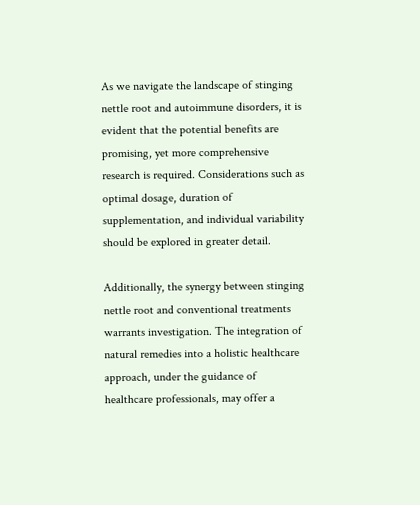As we navigate the landscape of stinging nettle root and autoimmune disorders, it is evident that the potential benefits are promising, yet more comprehensive research is required. Considerations such as optimal dosage, duration of supplementation, and individual variability should be explored in greater detail.

Additionally, the synergy between stinging nettle root and conventional treatments warrants investigation. The integration of natural remedies into a holistic healthcare approach, under the guidance of healthcare professionals, may offer a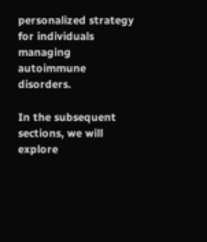personalized strategy for individuals managing autoimmune disorders.

In the subsequent sections, we will explore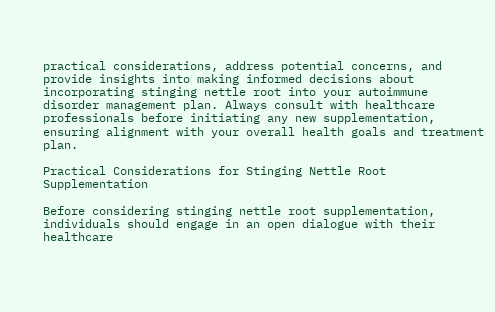practical considerations, address potential concerns, and provide insights into making informed decisions about incorporating stinging nettle root into your autoimmune disorder management plan. Always consult with healthcare professionals before initiating any new supplementation, ensuring alignment with your overall health goals and treatment plan.

Practical Considerations for Stinging Nettle Root Supplementation

Before considering stinging nettle root supplementation, individuals should engage in an open dialogue with their healthcare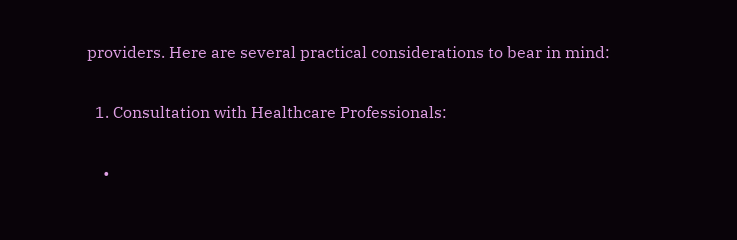providers. Here are several practical considerations to bear in mind:

  1. Consultation with Healthcare Professionals:

    •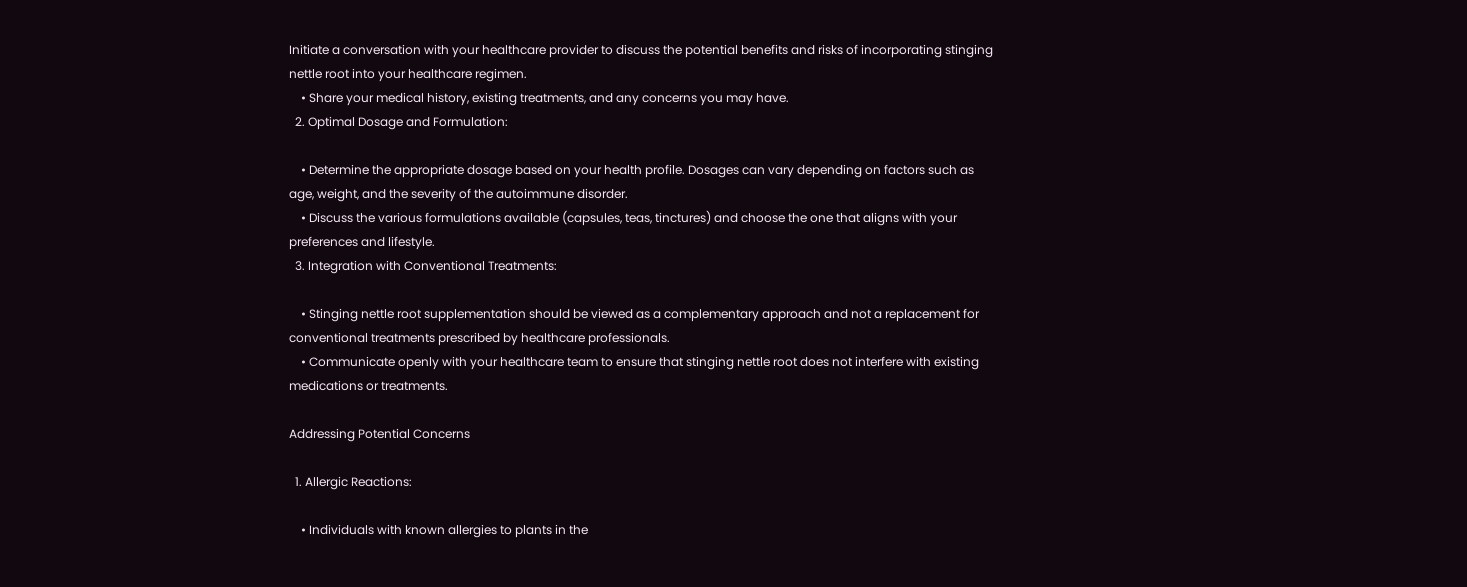Initiate a conversation with your healthcare provider to discuss the potential benefits and risks of incorporating stinging nettle root into your healthcare regimen.
    • Share your medical history, existing treatments, and any concerns you may have.
  2. Optimal Dosage and Formulation:

    • Determine the appropriate dosage based on your health profile. Dosages can vary depending on factors such as age, weight, and the severity of the autoimmune disorder.
    • Discuss the various formulations available (capsules, teas, tinctures) and choose the one that aligns with your preferences and lifestyle.
  3. Integration with Conventional Treatments:

    • Stinging nettle root supplementation should be viewed as a complementary approach and not a replacement for conventional treatments prescribed by healthcare professionals.
    • Communicate openly with your healthcare team to ensure that stinging nettle root does not interfere with existing medications or treatments.

Addressing Potential Concerns

  1. Allergic Reactions:

    • Individuals with known allergies to plants in the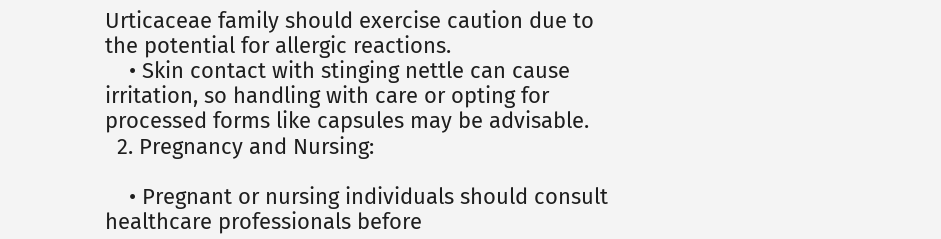Urticaceae family should exercise caution due to the potential for allergic reactions.
    • Skin contact with stinging nettle can cause irritation, so handling with care or opting for processed forms like capsules may be advisable.
  2. Pregnancy and Nursing:

    • Pregnant or nursing individuals should consult healthcare professionals before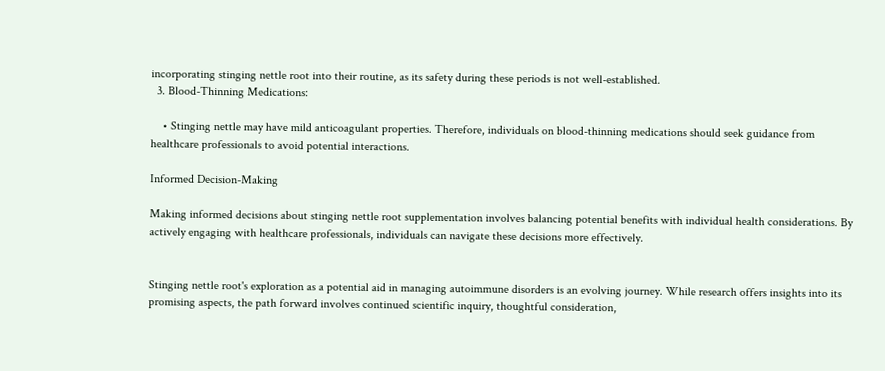incorporating stinging nettle root into their routine, as its safety during these periods is not well-established.
  3. Blood-Thinning Medications:

    • Stinging nettle may have mild anticoagulant properties. Therefore, individuals on blood-thinning medications should seek guidance from healthcare professionals to avoid potential interactions.

Informed Decision-Making

Making informed decisions about stinging nettle root supplementation involves balancing potential benefits with individual health considerations. By actively engaging with healthcare professionals, individuals can navigate these decisions more effectively.


Stinging nettle root's exploration as a potential aid in managing autoimmune disorders is an evolving journey. While research offers insights into its promising aspects, the path forward involves continued scientific inquiry, thoughtful consideration,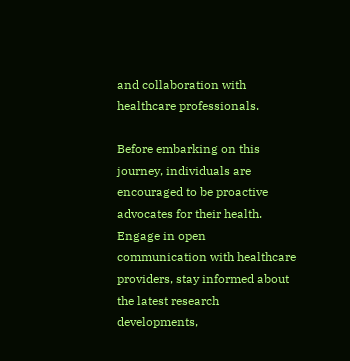and collaboration with healthcare professionals.

Before embarking on this journey, individuals are encouraged to be proactive advocates for their health. Engage in open communication with healthcare providers, stay informed about the latest research developments,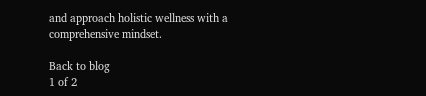and approach holistic wellness with a comprehensive mindset.

Back to blog
1 of 2